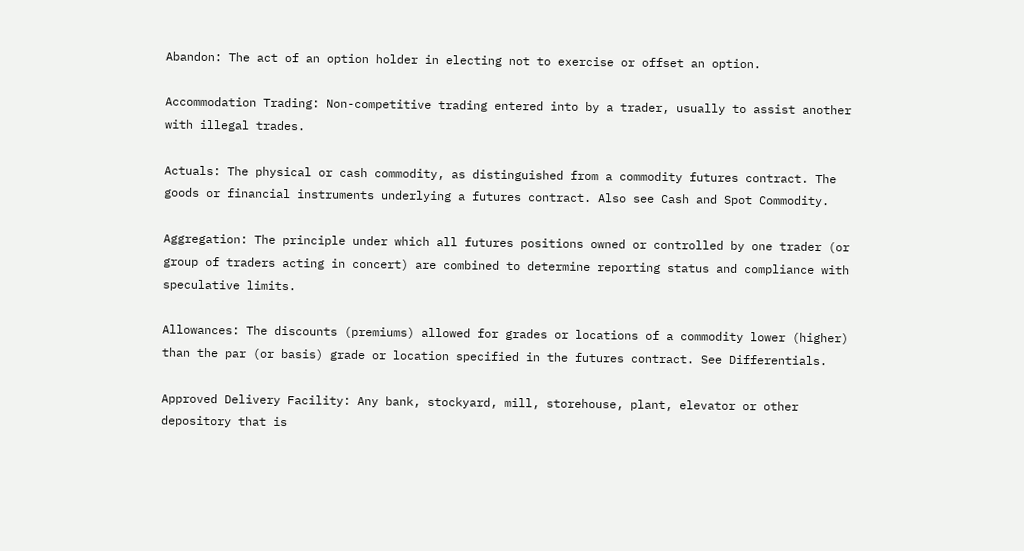Abandon: The act of an option holder in electing not to exercise or offset an option.

Accommodation Trading: Non-competitive trading entered into by a trader, usually to assist another with illegal trades.

Actuals: The physical or cash commodity, as distinguished from a commodity futures contract. The goods or financial instruments underlying a futures contract. Also see Cash and Spot Commodity.

Aggregation: The principle under which all futures positions owned or controlled by one trader (or group of traders acting in concert) are combined to determine reporting status and compliance with speculative limits.

Allowances: The discounts (premiums) allowed for grades or locations of a commodity lower (higher) than the par (or basis) grade or location specified in the futures contract. See Differentials.

Approved Delivery Facility: Any bank, stockyard, mill, storehouse, plant, elevator or other depository that is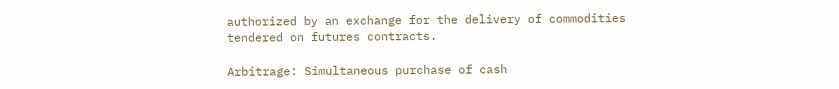authorized by an exchange for the delivery of commodities tendered on futures contracts.

Arbitrage: Simultaneous purchase of cash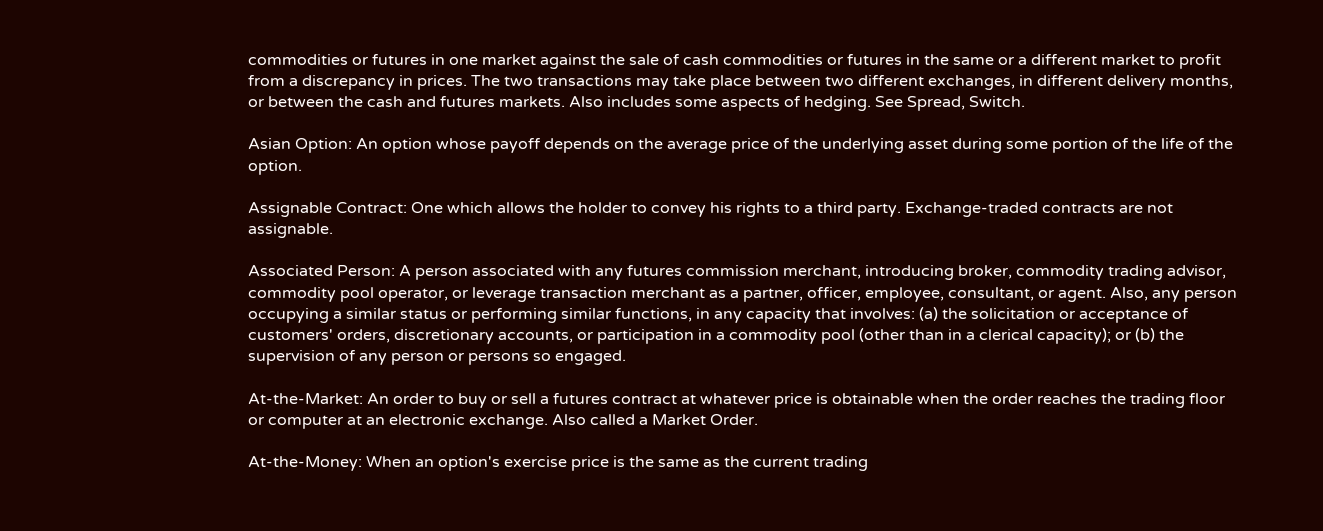commodities or futures in one market against the sale of cash commodities or futures in the same or a different market to profit from a discrepancy in prices. The two transactions may take place between two different exchanges, in different delivery months, or between the cash and futures markets. Also includes some aspects of hedging. See Spread, Switch.

Asian Option: An option whose payoff depends on the average price of the underlying asset during some portion of the life of the option.

Assignable Contract: One which allows the holder to convey his rights to a third party. Exchange-traded contracts are not assignable.

Associated Person: A person associated with any futures commission merchant, introducing broker, commodity trading advisor, commodity pool operator, or leverage transaction merchant as a partner, officer, employee, consultant, or agent. Also, any person occupying a similar status or performing similar functions, in any capacity that involves: (a) the solicitation or acceptance of customers' orders, discretionary accounts, or participation in a commodity pool (other than in a clerical capacity); or (b) the supervision of any person or persons so engaged.

At-the-Market: An order to buy or sell a futures contract at whatever price is obtainable when the order reaches the trading floor or computer at an electronic exchange. Also called a Market Order.

At-the-Money: When an option's exercise price is the same as the current trading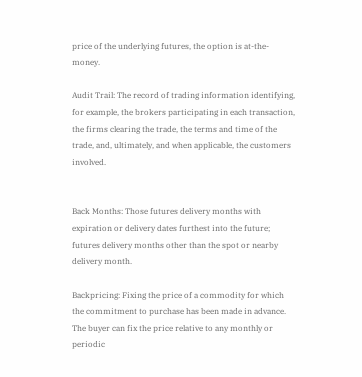price of the underlying futures, the option is at-the-money.

Audit Trail: The record of trading information identifying, for example, the brokers participating in each transaction, the firms clearing the trade, the terms and time of the trade, and, ultimately, and when applicable, the customers involved.


Back Months: Those futures delivery months with expiration or delivery dates furthest into the future; futures delivery months other than the spot or nearby delivery month.

Backpricing: Fixing the price of a commodity for which the commitment to purchase has been made in advance. The buyer can fix the price relative to any monthly or periodic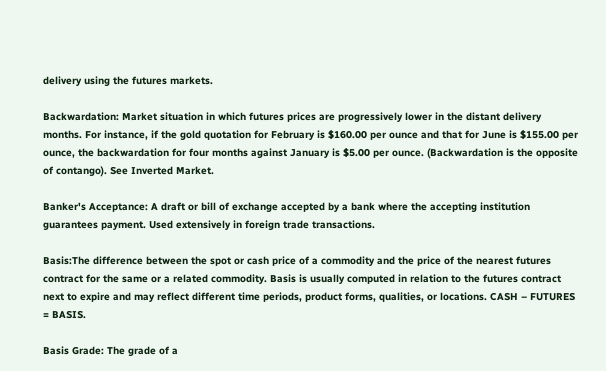delivery using the futures markets.

Backwardation: Market situation in which futures prices are progressively lower in the distant delivery months. For instance, if the gold quotation for February is $160.00 per ounce and that for June is $155.00 per ounce, the backwardation for four months against January is $5.00 per ounce. (Backwardation is the opposite of contango). See Inverted Market.

Banker's Acceptance: A draft or bill of exchange accepted by a bank where the accepting institution guarantees payment. Used extensively in foreign trade transactions.

Basis:The difference between the spot or cash price of a commodity and the price of the nearest futures contract for the same or a related commodity. Basis is usually computed in relation to the futures contract next to expire and may reflect different time periods, product forms, qualities, or locations. CASH – FUTURES = BASIS.

Basis Grade: The grade of a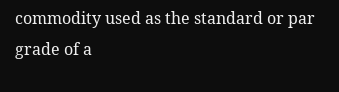commodity used as the standard or par grade of a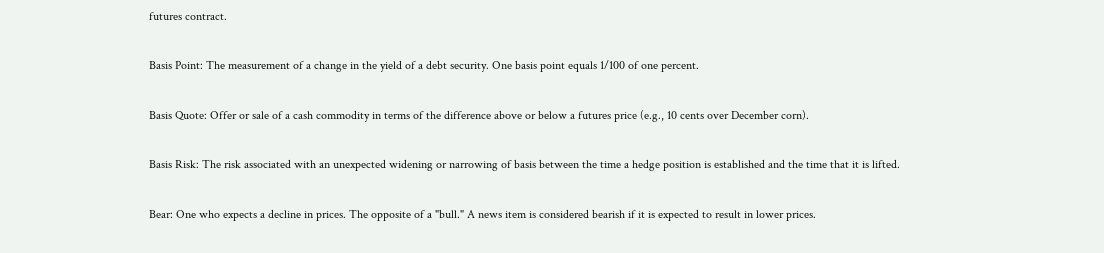futures contract.

Basis Point: The measurement of a change in the yield of a debt security. One basis point equals 1/100 of one percent.

Basis Quote: Offer or sale of a cash commodity in terms of the difference above or below a futures price (e.g., 10 cents over December corn).

Basis Risk: The risk associated with an unexpected widening or narrowing of basis between the time a hedge position is established and the time that it is lifted.

Bear: One who expects a decline in prices. The opposite of a "bull." A news item is considered bearish if it is expected to result in lower prices.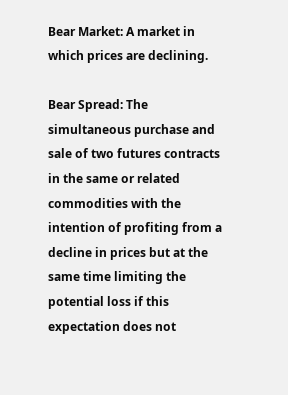Bear Market: A market in which prices are declining.

Bear Spread: The simultaneous purchase and sale of two futures contracts in the same or related commodities with the intention of profiting from a decline in prices but at the same time limiting the potential loss if this expectation does not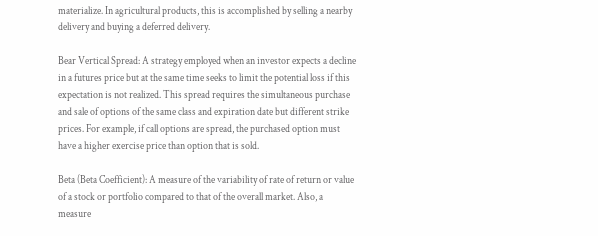materialize. In agricultural products, this is accomplished by selling a nearby delivery and buying a deferred delivery.

Bear Vertical Spread: A strategy employed when an investor expects a decline in a futures price but at the same time seeks to limit the potential loss if this expectation is not realized. This spread requires the simultaneous purchase and sale of options of the same class and expiration date but different strike prices. For example, if call options are spread, the purchased option must have a higher exercise price than option that is sold.

Beta (Beta Coefficient): A measure of the variability of rate of return or value of a stock or portfolio compared to that of the overall market. Also, a measure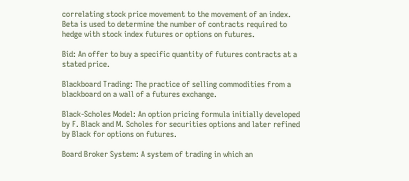correlating stock price movement to the movement of an index. Beta is used to determine the number of contracts required to hedge with stock index futures or options on futures.

Bid: An offer to buy a specific quantity of futures contracts at a stated price.

Blackboard Trading: The practice of selling commodities from a blackboard on a wall of a futures exchange.

Black-Scholes Model: An option pricing formula initially developed by F. Black and M. Scholes for securities options and later refined by Black for options on futures.

Board Broker System: A system of trading in which an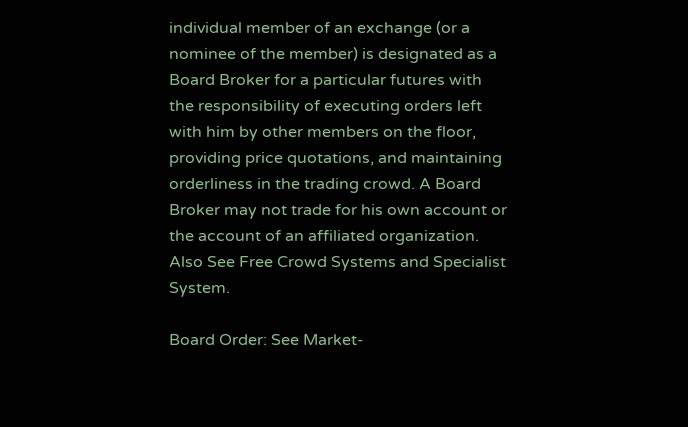individual member of an exchange (or a nominee of the member) is designated as a Board Broker for a particular futures with the responsibility of executing orders left with him by other members on the floor, providing price quotations, and maintaining orderliness in the trading crowd. A Board Broker may not trade for his own account or the account of an affiliated organization. Also See Free Crowd Systems and Specialist System.

Board Order: See Market-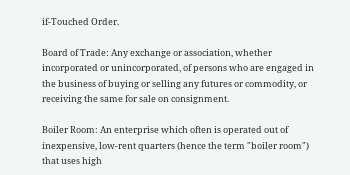if-Touched Order.

Board of Trade: Any exchange or association, whether incorporated or unincorporated, of persons who are engaged in the business of buying or selling any futures or commodity, or receiving the same for sale on consignment.

Boiler Room: An enterprise which often is operated out of inexpensive, low-rent quarters (hence the term "boiler room") that uses high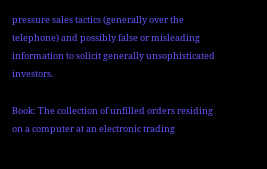pressure sales tactics (generally over the telephone) and possibly false or misleading information to solicit generally unsophisticated investors.

Book: The collection of unfilled orders residing on a computer at an electronic trading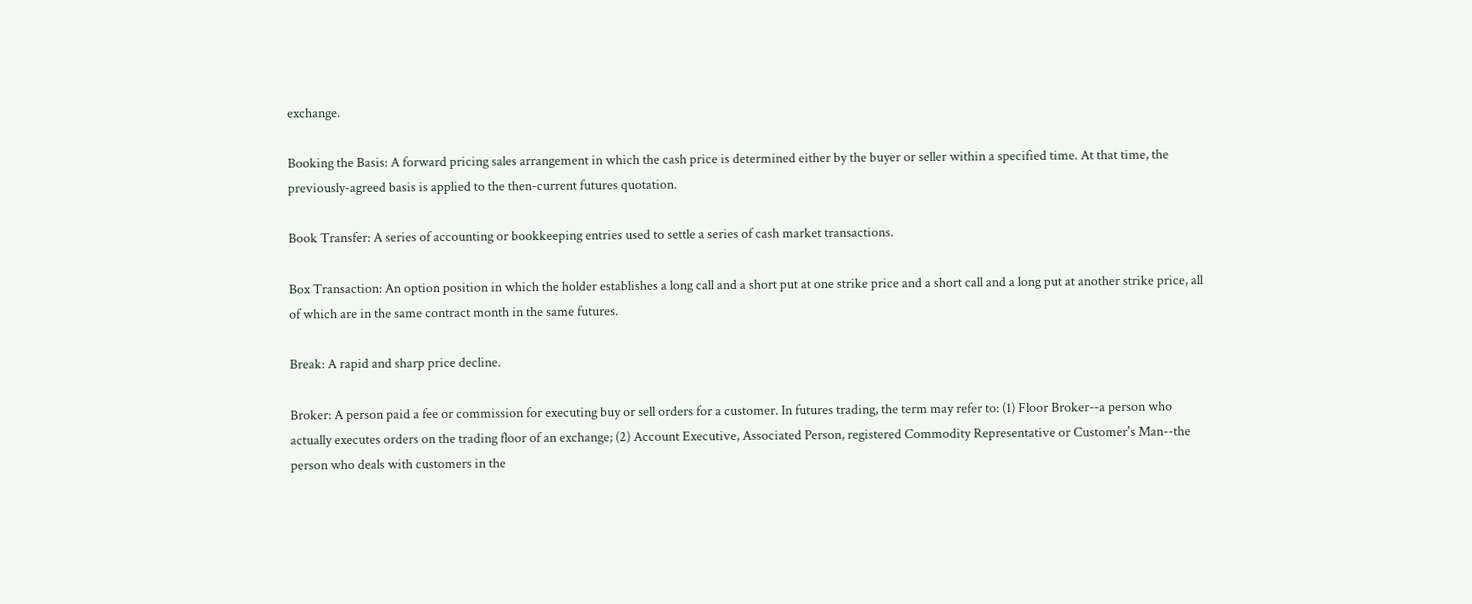exchange.

Booking the Basis: A forward pricing sales arrangement in which the cash price is determined either by the buyer or seller within a specified time. At that time, the previously-agreed basis is applied to the then-current futures quotation.

Book Transfer: A series of accounting or bookkeeping entries used to settle a series of cash market transactions.

Box Transaction: An option position in which the holder establishes a long call and a short put at one strike price and a short call and a long put at another strike price, all of which are in the same contract month in the same futures.

Break: A rapid and sharp price decline.

Broker: A person paid a fee or commission for executing buy or sell orders for a customer. In futures trading, the term may refer to: (1) Floor Broker--a person who actually executes orders on the trading floor of an exchange; (2) Account Executive, Associated Person, registered Commodity Representative or Customer's Man--the person who deals with customers in the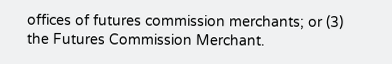offices of futures commission merchants; or (3) the Futures Commission Merchant.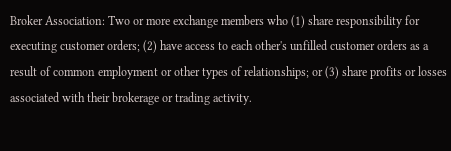Broker Association: Two or more exchange members who (1) share responsibility for executing customer orders; (2) have access to each other's unfilled customer orders as a result of common employment or other types of relationships; or (3) share profits or losses associated with their brokerage or trading activity.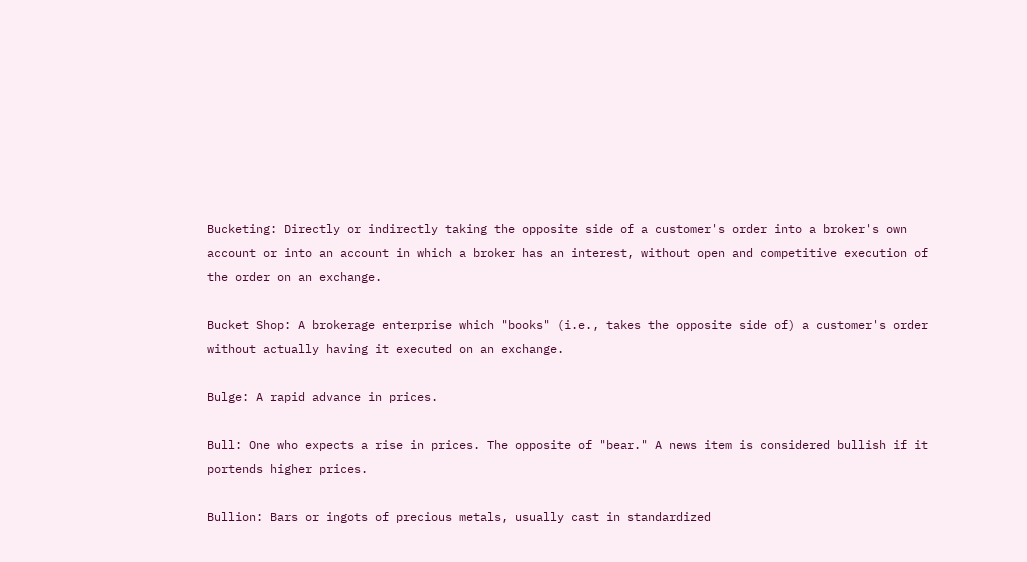Bucketing: Directly or indirectly taking the opposite side of a customer's order into a broker's own account or into an account in which a broker has an interest, without open and competitive execution of the order on an exchange.

Bucket Shop: A brokerage enterprise which "books" (i.e., takes the opposite side of) a customer's order without actually having it executed on an exchange.

Bulge: A rapid advance in prices.

Bull: One who expects a rise in prices. The opposite of "bear." A news item is considered bullish if it portends higher prices.

Bullion: Bars or ingots of precious metals, usually cast in standardized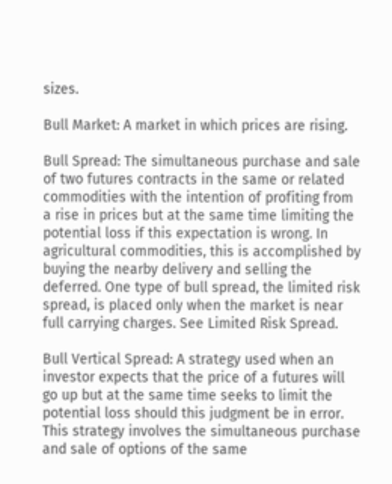sizes.

Bull Market: A market in which prices are rising.

Bull Spread: The simultaneous purchase and sale of two futures contracts in the same or related commodities with the intention of profiting from a rise in prices but at the same time limiting the potential loss if this expectation is wrong. In agricultural commodities, this is accomplished by buying the nearby delivery and selling the deferred. One type of bull spread, the limited risk spread, is placed only when the market is near full carrying charges. See Limited Risk Spread.

Bull Vertical Spread: A strategy used when an investor expects that the price of a futures will go up but at the same time seeks to limit the potential loss should this judgment be in error. This strategy involves the simultaneous purchase and sale of options of the same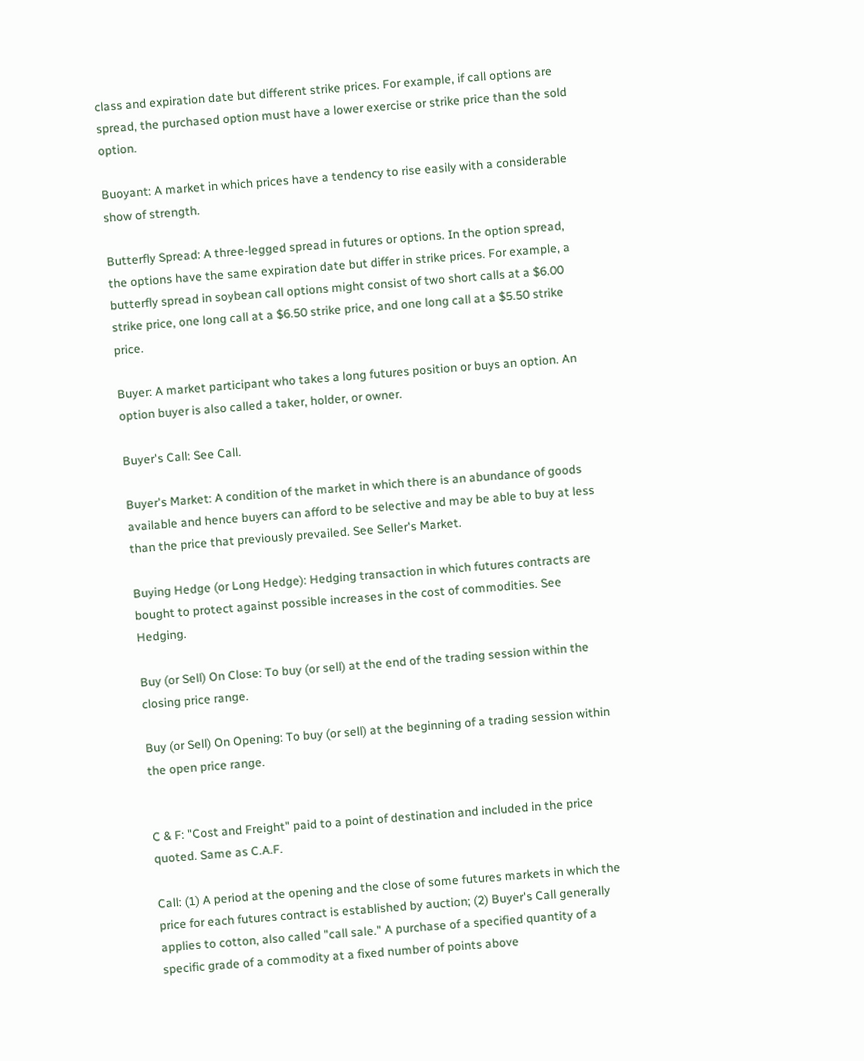class and expiration date but different strike prices. For example, if call options are spread, the purchased option must have a lower exercise or strike price than the sold option.

Buoyant: A market in which prices have a tendency to rise easily with a considerable show of strength.

Butterfly Spread: A three-legged spread in futures or options. In the option spread, the options have the same expiration date but differ in strike prices. For example, a butterfly spread in soybean call options might consist of two short calls at a $6.00 strike price, one long call at a $6.50 strike price, and one long call at a $5.50 strike price.

Buyer: A market participant who takes a long futures position or buys an option. An option buyer is also called a taker, holder, or owner.

Buyer's Call: See Call.

Buyer's Market: A condition of the market in which there is an abundance of goods available and hence buyers can afford to be selective and may be able to buy at less than the price that previously prevailed. See Seller's Market.

Buying Hedge (or Long Hedge): Hedging transaction in which futures contracts are bought to protect against possible increases in the cost of commodities. See Hedging.

Buy (or Sell) On Close: To buy (or sell) at the end of the trading session within the closing price range.

Buy (or Sell) On Opening: To buy (or sell) at the beginning of a trading session within the open price range.


C & F: "Cost and Freight" paid to a point of destination and included in the price quoted. Same as C.A.F.

Call: (1) A period at the opening and the close of some futures markets in which the price for each futures contract is established by auction; (2) Buyer's Call generally applies to cotton, also called "call sale." A purchase of a specified quantity of a specific grade of a commodity at a fixed number of points above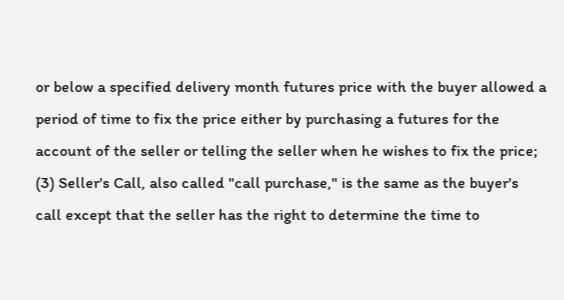or below a specified delivery month futures price with the buyer allowed a period of time to fix the price either by purchasing a futures for the account of the seller or telling the seller when he wishes to fix the price; (3) Seller's Call, also called "call purchase," is the same as the buyer's call except that the seller has the right to determine the time to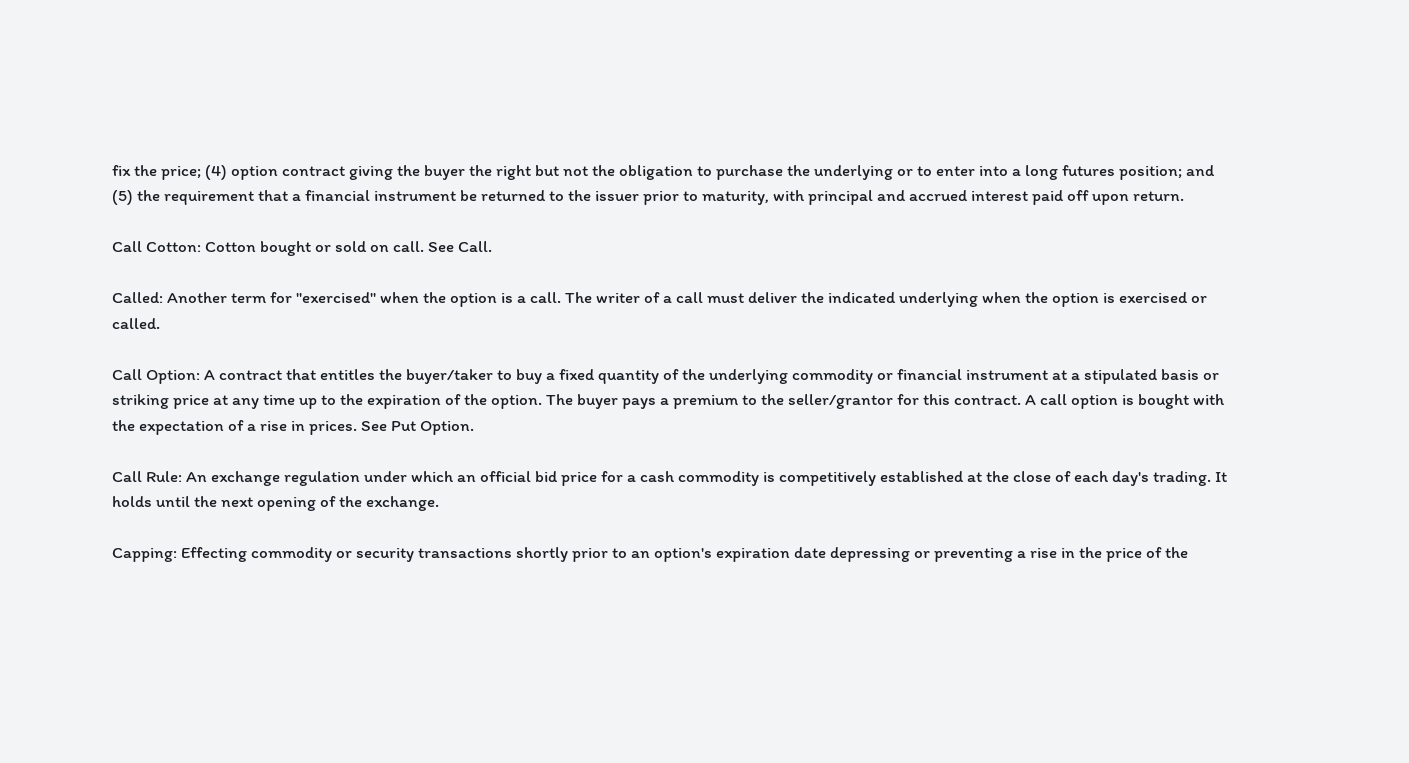fix the price; (4) option contract giving the buyer the right but not the obligation to purchase the underlying or to enter into a long futures position; and (5) the requirement that a financial instrument be returned to the issuer prior to maturity, with principal and accrued interest paid off upon return.

Call Cotton: Cotton bought or sold on call. See Call.

Called: Another term for "exercised" when the option is a call. The writer of a call must deliver the indicated underlying when the option is exercised or called.

Call Option: A contract that entitles the buyer/taker to buy a fixed quantity of the underlying commodity or financial instrument at a stipulated basis or striking price at any time up to the expiration of the option. The buyer pays a premium to the seller/grantor for this contract. A call option is bought with the expectation of a rise in prices. See Put Option.

Call Rule: An exchange regulation under which an official bid price for a cash commodity is competitively established at the close of each day's trading. It holds until the next opening of the exchange.

Capping: Effecting commodity or security transactions shortly prior to an option's expiration date depressing or preventing a rise in the price of the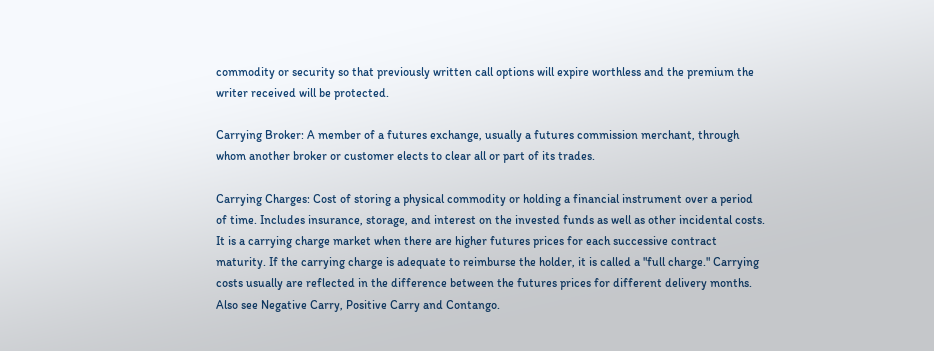commodity or security so that previously written call options will expire worthless and the premium the writer received will be protected.

Carrying Broker: A member of a futures exchange, usually a futures commission merchant, through whom another broker or customer elects to clear all or part of its trades.

Carrying Charges: Cost of storing a physical commodity or holding a financial instrument over a period of time. Includes insurance, storage, and interest on the invested funds as well as other incidental costs. It is a carrying charge market when there are higher futures prices for each successive contract maturity. If the carrying charge is adequate to reimburse the holder, it is called a "full charge." Carrying costs usually are reflected in the difference between the futures prices for different delivery months. Also see Negative Carry, Positive Carry and Contango.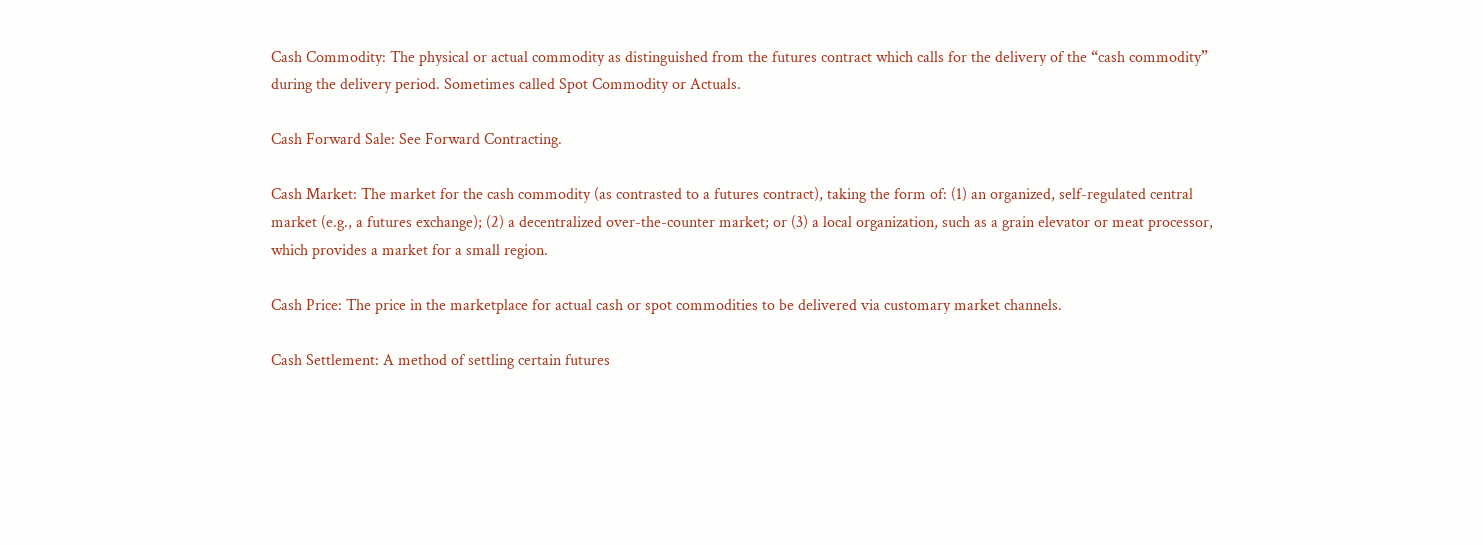Cash Commodity: The physical or actual commodity as distinguished from the futures contract which calls for the delivery of the “cash commodity” during the delivery period. Sometimes called Spot Commodity or Actuals.

Cash Forward Sale: See Forward Contracting.

Cash Market: The market for the cash commodity (as contrasted to a futures contract), taking the form of: (1) an organized, self-regulated central market (e.g., a futures exchange); (2) a decentralized over-the-counter market; or (3) a local organization, such as a grain elevator or meat processor, which provides a market for a small region.

Cash Price: The price in the marketplace for actual cash or spot commodities to be delivered via customary market channels.

Cash Settlement: A method of settling certain futures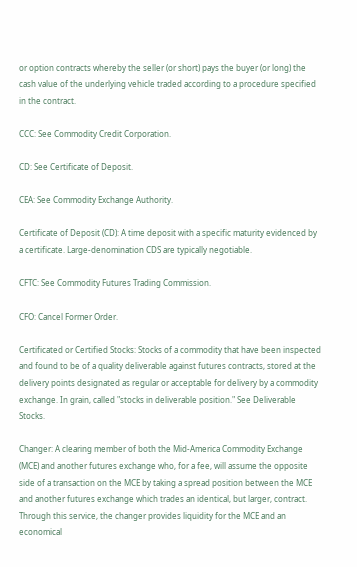or option contracts whereby the seller (or short) pays the buyer (or long) the cash value of the underlying vehicle traded according to a procedure specified in the contract.

CCC: See Commodity Credit Corporation.

CD: See Certificate of Deposit.

CEA: See Commodity Exchange Authority.

Certificate of Deposit (CD): A time deposit with a specific maturity evidenced by a certificate. Large-denomination CDS are typically negotiable.

CFTC: See Commodity Futures Trading Commission.

CFO: Cancel Former Order.

Certificated or Certified Stocks: Stocks of a commodity that have been inspected and found to be of a quality deliverable against futures contracts, stored at the delivery points designated as regular or acceptable for delivery by a commodity exchange. In grain, called "stocks in deliverable position." See Deliverable Stocks.

Changer: A clearing member of both the Mid-America Commodity Exchange (MCE) and another futures exchange who, for a fee, will assume the opposite side of a transaction on the MCE by taking a spread position between the MCE and another futures exchange which trades an identical, but larger, contract. Through this service, the changer provides liquidity for the MCE and an economical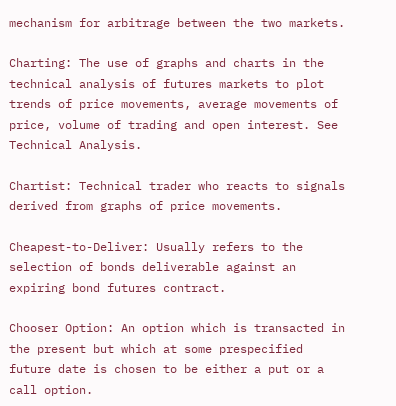mechanism for arbitrage between the two markets.

Charting: The use of graphs and charts in the technical analysis of futures markets to plot trends of price movements, average movements of price, volume of trading and open interest. See Technical Analysis.

Chartist: Technical trader who reacts to signals derived from graphs of price movements.

Cheapest-to-Deliver: Usually refers to the selection of bonds deliverable against an expiring bond futures contract.

Chooser Option: An option which is transacted in the present but which at some prespecified future date is chosen to be either a put or a call option.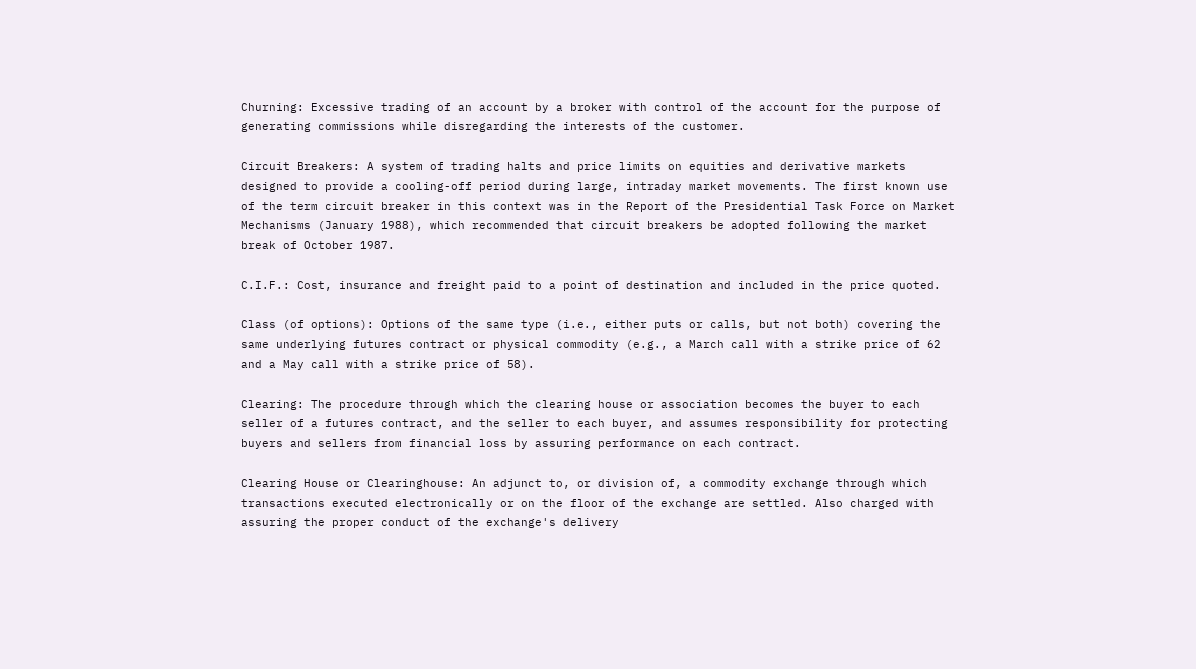Churning: Excessive trading of an account by a broker with control of the account for the purpose of generating commissions while disregarding the interests of the customer.

Circuit Breakers: A system of trading halts and price limits on equities and derivative markets designed to provide a cooling-off period during large, intraday market movements. The first known use of the term circuit breaker in this context was in the Report of the Presidential Task Force on Market Mechanisms (January 1988), which recommended that circuit breakers be adopted following the market break of October 1987.

C.I.F.: Cost, insurance and freight paid to a point of destination and included in the price quoted.

Class (of options): Options of the same type (i.e., either puts or calls, but not both) covering the same underlying futures contract or physical commodity (e.g., a March call with a strike price of 62 and a May call with a strike price of 58).

Clearing: The procedure through which the clearing house or association becomes the buyer to each seller of a futures contract, and the seller to each buyer, and assumes responsibility for protecting buyers and sellers from financial loss by assuring performance on each contract.

Clearing House or Clearinghouse: An adjunct to, or division of, a commodity exchange through which transactions executed electronically or on the floor of the exchange are settled. Also charged with assuring the proper conduct of the exchange's delivery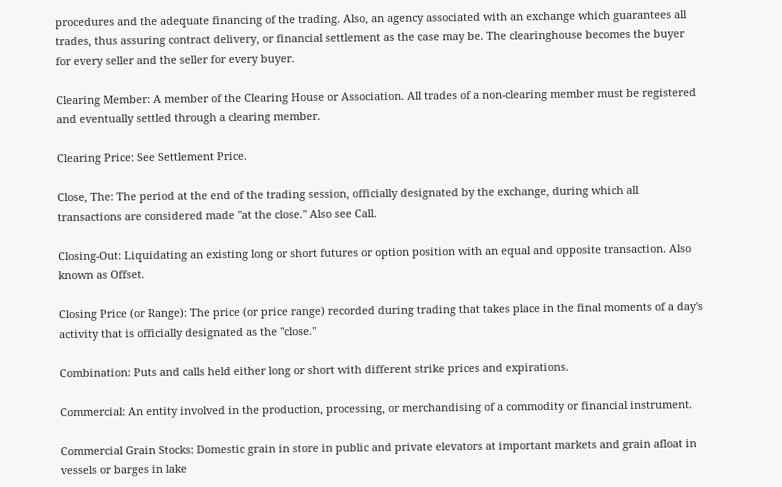procedures and the adequate financing of the trading. Also, an agency associated with an exchange which guarantees all trades, thus assuring contract delivery, or financial settlement as the case may be. The clearinghouse becomes the buyer for every seller and the seller for every buyer.

Clearing Member: A member of the Clearing House or Association. All trades of a non-clearing member must be registered and eventually settled through a clearing member.

Clearing Price: See Settlement Price.

Close, The: The period at the end of the trading session, officially designated by the exchange, during which all transactions are considered made "at the close." Also see Call.

Closing-Out: Liquidating an existing long or short futures or option position with an equal and opposite transaction. Also known as Offset.

Closing Price (or Range): The price (or price range) recorded during trading that takes place in the final moments of a day's activity that is officially designated as the "close."

Combination: Puts and calls held either long or short with different strike prices and expirations.

Commercial: An entity involved in the production, processing, or merchandising of a commodity or financial instrument.

Commercial Grain Stocks: Domestic grain in store in public and private elevators at important markets and grain afloat in vessels or barges in lake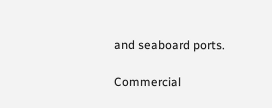and seaboard ports.

Commercial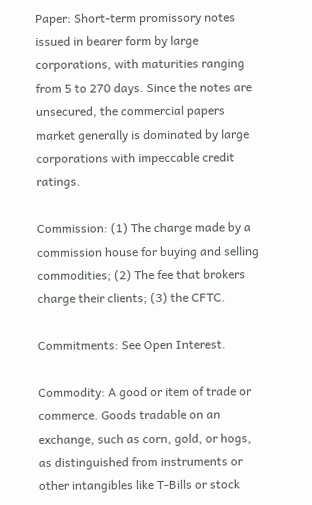Paper: Short-term promissory notes issued in bearer form by large corporations, with maturities ranging from 5 to 270 days. Since the notes are unsecured, the commercial papers market generally is dominated by large corporations with impeccable credit ratings.

Commission: (1) The charge made by a commission house for buying and selling commodities; (2) The fee that brokers charge their clients; (3) the CFTC.

Commitments: See Open Interest.

Commodity: A good or item of trade or commerce. Goods tradable on an exchange, such as corn, gold, or hogs, as distinguished from instruments or other intangibles like T-Bills or stock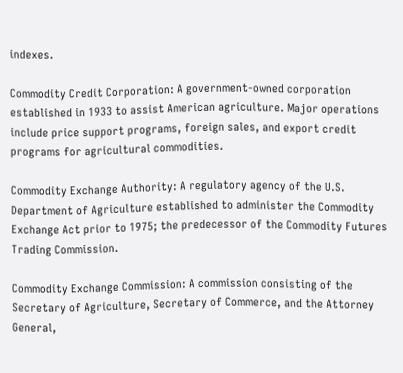indexes.

Commodity Credit Corporation: A government-owned corporation established in 1933 to assist American agriculture. Major operations include price support programs, foreign sales, and export credit programs for agricultural commodities.

Commodity Exchange Authority: A regulatory agency of the U.S. Department of Agriculture established to administer the Commodity Exchange Act prior to 1975; the predecessor of the Commodity Futures Trading Commission.

Commodity Exchange Commission: A commission consisting of the Secretary of Agriculture, Secretary of Commerce, and the Attorney General,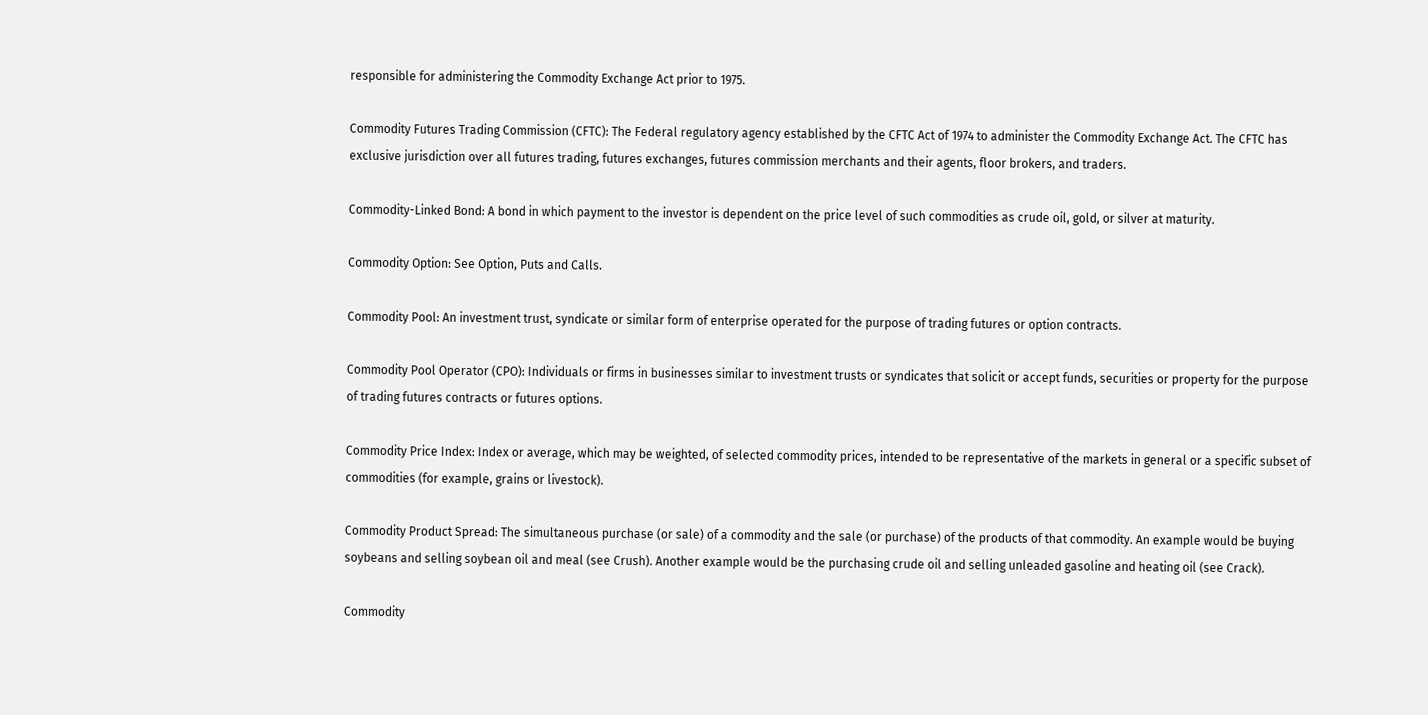responsible for administering the Commodity Exchange Act prior to 1975.

Commodity Futures Trading Commission (CFTC): The Federal regulatory agency established by the CFTC Act of 1974 to administer the Commodity Exchange Act. The CFTC has exclusive jurisdiction over all futures trading, futures exchanges, futures commission merchants and their agents, floor brokers, and traders.

Commodity-Linked Bond: A bond in which payment to the investor is dependent on the price level of such commodities as crude oil, gold, or silver at maturity.

Commodity Option: See Option, Puts and Calls.

Commodity Pool: An investment trust, syndicate or similar form of enterprise operated for the purpose of trading futures or option contracts.

Commodity Pool Operator (CPO): Individuals or firms in businesses similar to investment trusts or syndicates that solicit or accept funds, securities or property for the purpose of trading futures contracts or futures options.

Commodity Price Index: Index or average, which may be weighted, of selected commodity prices, intended to be representative of the markets in general or a specific subset of commodities (for example, grains or livestock).

Commodity Product Spread: The simultaneous purchase (or sale) of a commodity and the sale (or purchase) of the products of that commodity. An example would be buying soybeans and selling soybean oil and meal (see Crush). Another example would be the purchasing crude oil and selling unleaded gasoline and heating oil (see Crack).

Commodity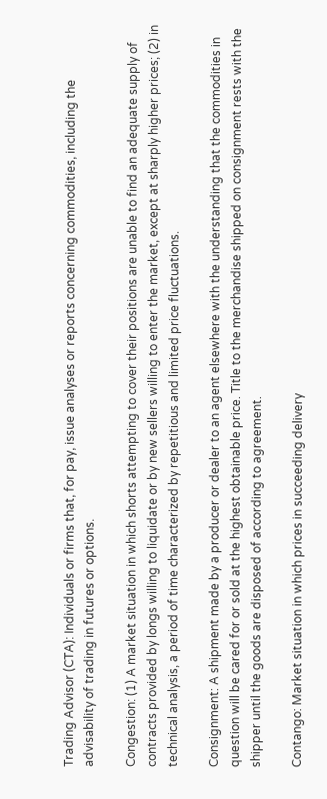Trading Advisor (CTA): Individuals or firms that, for pay, issue analyses or reports concerning commodities, including the advisability of trading in futures or options.

Congestion: (1) A market situation in which shorts attempting to cover their positions are unable to find an adequate supply of contracts provided by longs willing to liquidate or by new sellers willing to enter the market, except at sharply higher prices; (2) in technical analysis, a period of time characterized by repetitious and limited price fluctuations.

Consignment: A shipment made by a producer or dealer to an agent elsewhere with the understanding that the commodities in question will be cared for or sold at the highest obtainable price. Title to the merchandise shipped on consignment rests with the shipper until the goods are disposed of according to agreement.

Contango: Market situation in which prices in succeeding delivery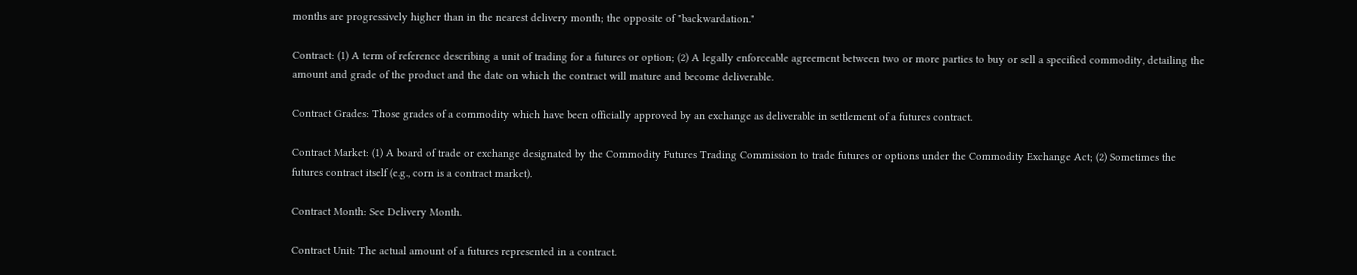months are progressively higher than in the nearest delivery month; the opposite of "backwardation."

Contract: (1) A term of reference describing a unit of trading for a futures or option; (2) A legally enforceable agreement between two or more parties to buy or sell a specified commodity, detailing the amount and grade of the product and the date on which the contract will mature and become deliverable.

Contract Grades: Those grades of a commodity which have been officially approved by an exchange as deliverable in settlement of a futures contract.

Contract Market: (1) A board of trade or exchange designated by the Commodity Futures Trading Commission to trade futures or options under the Commodity Exchange Act; (2) Sometimes the futures contract itself (e.g., corn is a contract market).

Contract Month: See Delivery Month.

Contract Unit: The actual amount of a futures represented in a contract.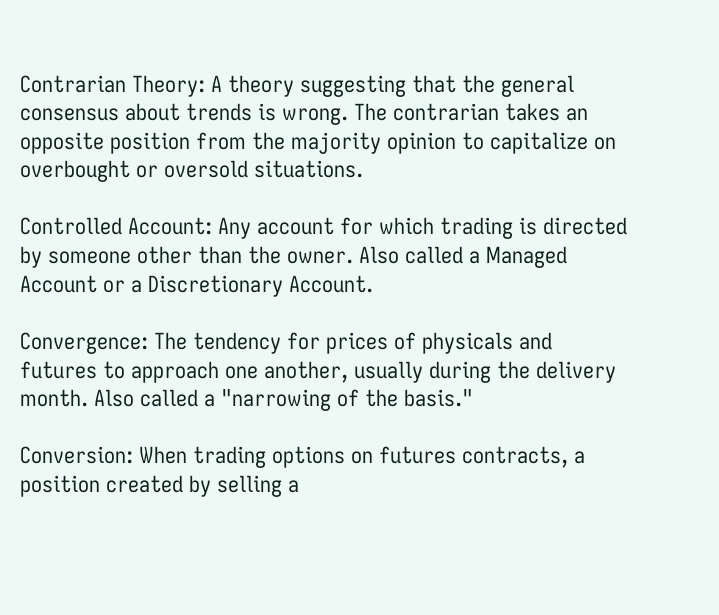Contrarian Theory: A theory suggesting that the general consensus about trends is wrong. The contrarian takes an opposite position from the majority opinion to capitalize on overbought or oversold situations.

Controlled Account: Any account for which trading is directed by someone other than the owner. Also called a Managed Account or a Discretionary Account.

Convergence: The tendency for prices of physicals and futures to approach one another, usually during the delivery month. Also called a "narrowing of the basis."

Conversion: When trading options on futures contracts, a position created by selling a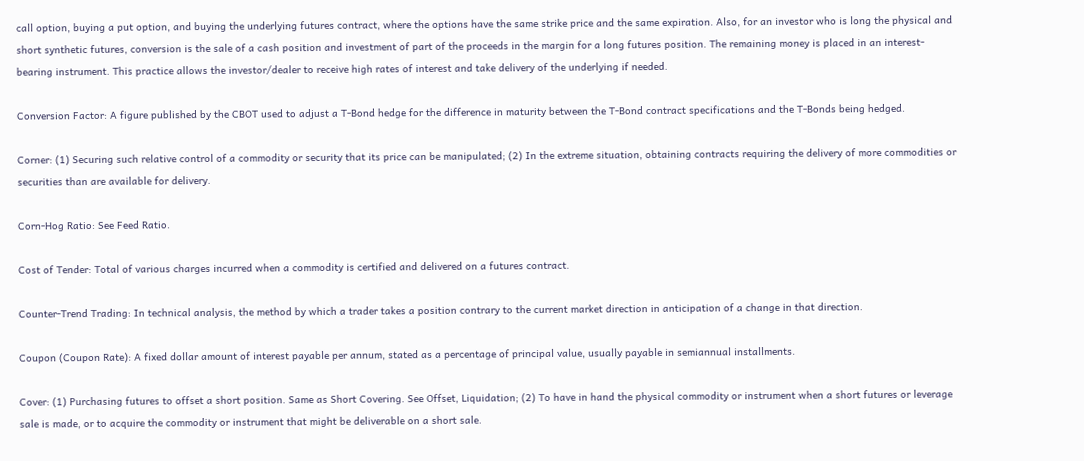call option, buying a put option, and buying the underlying futures contract, where the options have the same strike price and the same expiration. Also, for an investor who is long the physical and short synthetic futures, conversion is the sale of a cash position and investment of part of the proceeds in the margin for a long futures position. The remaining money is placed in an interest-bearing instrument. This practice allows the investor/dealer to receive high rates of interest and take delivery of the underlying if needed.

Conversion Factor: A figure published by the CBOT used to adjust a T-Bond hedge for the difference in maturity between the T-Bond contract specifications and the T-Bonds being hedged.

Corner: (1) Securing such relative control of a commodity or security that its price can be manipulated; (2) In the extreme situation, obtaining contracts requiring the delivery of more commodities or securities than are available for delivery.

Corn-Hog Ratio: See Feed Ratio.

Cost of Tender: Total of various charges incurred when a commodity is certified and delivered on a futures contract.

Counter-Trend Trading: In technical analysis, the method by which a trader takes a position contrary to the current market direction in anticipation of a change in that direction.

Coupon (Coupon Rate): A fixed dollar amount of interest payable per annum, stated as a percentage of principal value, usually payable in semiannual installments.

Cover: (1) Purchasing futures to offset a short position. Same as Short Covering. See Offset, Liquidation; (2) To have in hand the physical commodity or instrument when a short futures or leverage sale is made, or to acquire the commodity or instrument that might be deliverable on a short sale.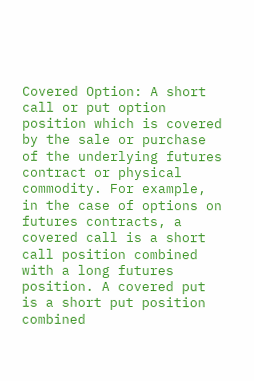Covered Option: A short call or put option position which is covered by the sale or purchase of the underlying futures contract or physical commodity. For example, in the case of options on futures contracts, a covered call is a short call position combined with a long futures position. A covered put is a short put position combined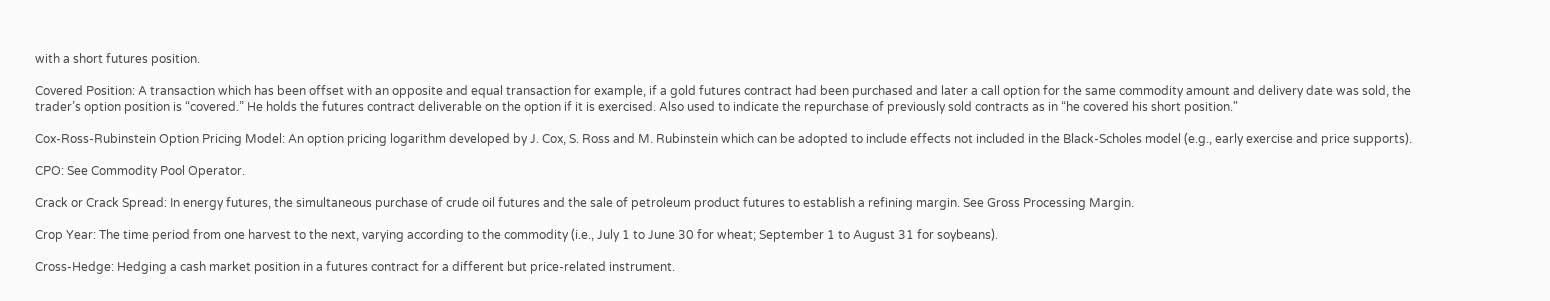with a short futures position.

Covered Position: A transaction which has been offset with an opposite and equal transaction for example, if a gold futures contract had been purchased and later a call option for the same commodity amount and delivery date was sold, the trader’s option position is “covered.” He holds the futures contract deliverable on the option if it is exercised. Also used to indicate the repurchase of previously sold contracts as in “he covered his short position."

Cox-Ross-Rubinstein Option Pricing Model: An option pricing logarithm developed by J. Cox, S. Ross and M. Rubinstein which can be adopted to include effects not included in the Black-Scholes model (e.g., early exercise and price supports).

CPO: See Commodity Pool Operator.

Crack or Crack Spread: In energy futures, the simultaneous purchase of crude oil futures and the sale of petroleum product futures to establish a refining margin. See Gross Processing Margin.

Crop Year: The time period from one harvest to the next, varying according to the commodity (i.e., July 1 to June 30 for wheat; September 1 to August 31 for soybeans).

Cross-Hedge: Hedging a cash market position in a futures contract for a different but price-related instrument.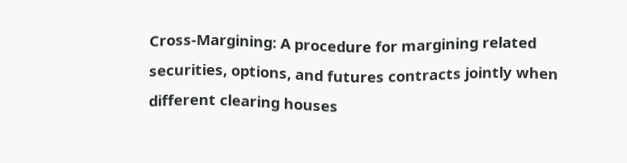Cross-Margining: A procedure for margining related securities, options, and futures contracts jointly when different clearing houses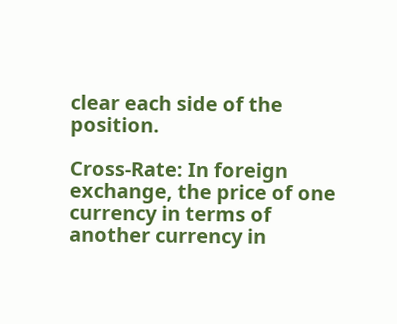clear each side of the position.

Cross-Rate: In foreign exchange, the price of one currency in terms of another currency in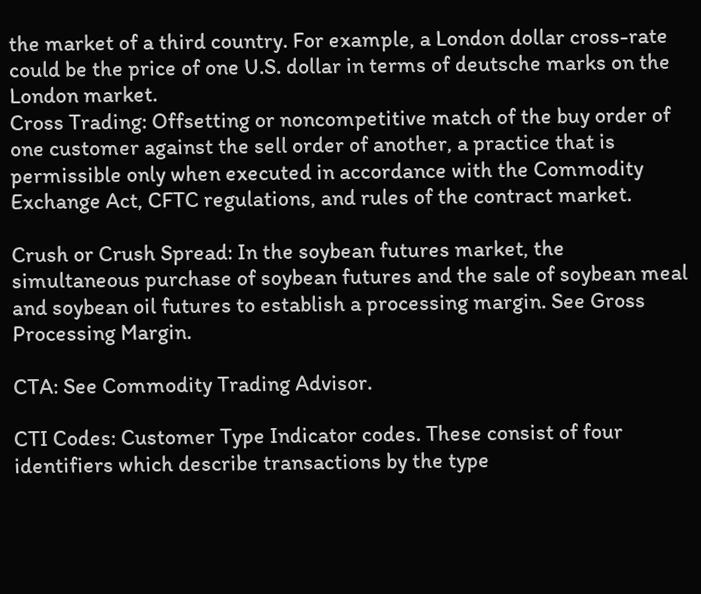the market of a third country. For example, a London dollar cross-rate could be the price of one U.S. dollar in terms of deutsche marks on the London market.
Cross Trading: Offsetting or noncompetitive match of the buy order of one customer against the sell order of another, a practice that is permissible only when executed in accordance with the Commodity Exchange Act, CFTC regulations, and rules of the contract market.

Crush or Crush Spread: In the soybean futures market, the simultaneous purchase of soybean futures and the sale of soybean meal and soybean oil futures to establish a processing margin. See Gross Processing Margin.

CTA: See Commodity Trading Advisor.

CTI Codes: Customer Type Indicator codes. These consist of four identifiers which describe transactions by the type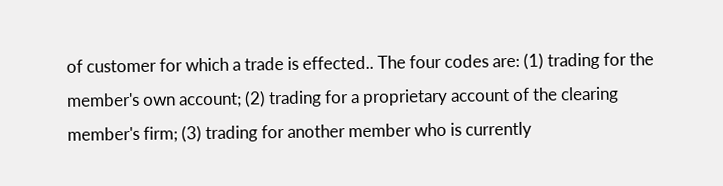of customer for which a trade is effected.. The four codes are: (1) trading for the member's own account; (2) trading for a proprietary account of the clearing member's firm; (3) trading for another member who is currently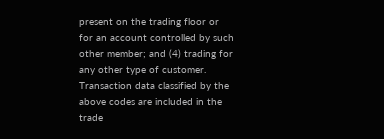present on the trading floor or for an account controlled by such other member; and (4) trading for any other type of customer. Transaction data classified by the above codes are included in the trade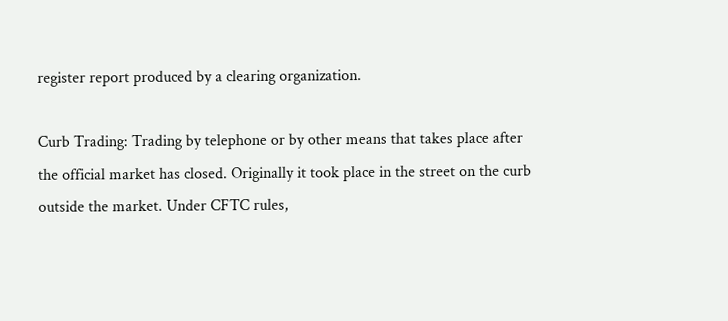register report produced by a clearing organization.

Curb Trading: Trading by telephone or by other means that takes place after the official market has closed. Originally it took place in the street on the curb outside the market. Under CFTC rules,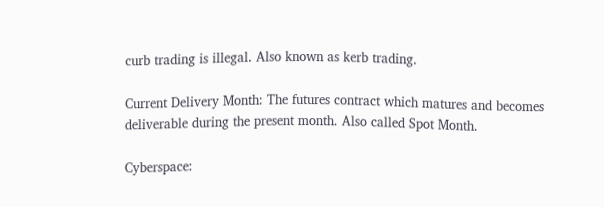curb trading is illegal. Also known as kerb trading.

Current Delivery Month: The futures contract which matures and becomes deliverable during the present month. Also called Spot Month.

Cyberspace: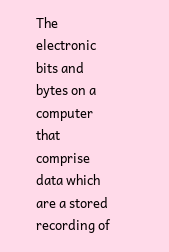The electronic bits and bytes on a computer that comprise data which are a stored recording of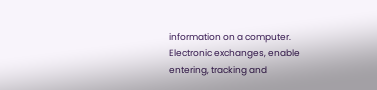information on a computer. Electronic exchanges, enable entering, tracking and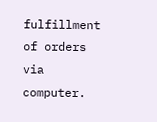fulfillment of orders via computer.